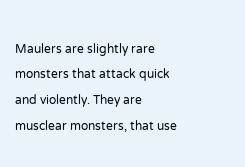Maulers are slightly rare monsters that attack quick and violently. They are musclear monsters, that use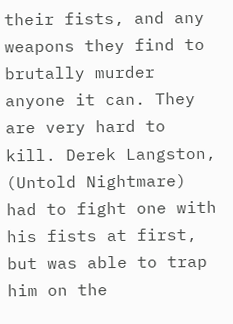their fists, and any weapons they find to brutally murder anyone it can. They are very hard to kill. Derek Langston, (Untold Nightmare) had to fight one with his fists at first, but was able to trap him on the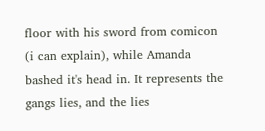floor with his sword from comicon (i can explain), while Amanda bashed it's head in. It represents the gangs lies, and the lies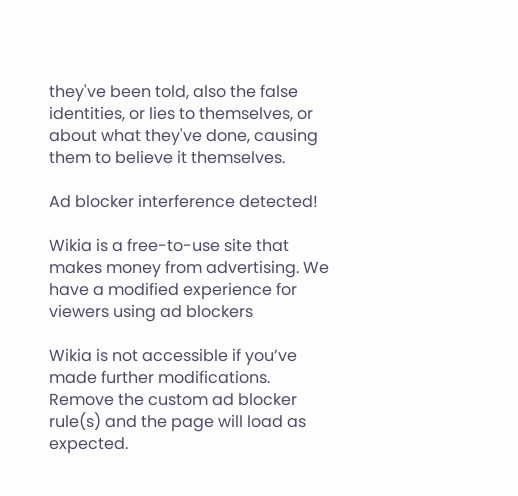they've been told, also the false identities, or lies to themselves, or about what they've done, causing them to believe it themselves.

Ad blocker interference detected!

Wikia is a free-to-use site that makes money from advertising. We have a modified experience for viewers using ad blockers

Wikia is not accessible if you’ve made further modifications. Remove the custom ad blocker rule(s) and the page will load as expected.